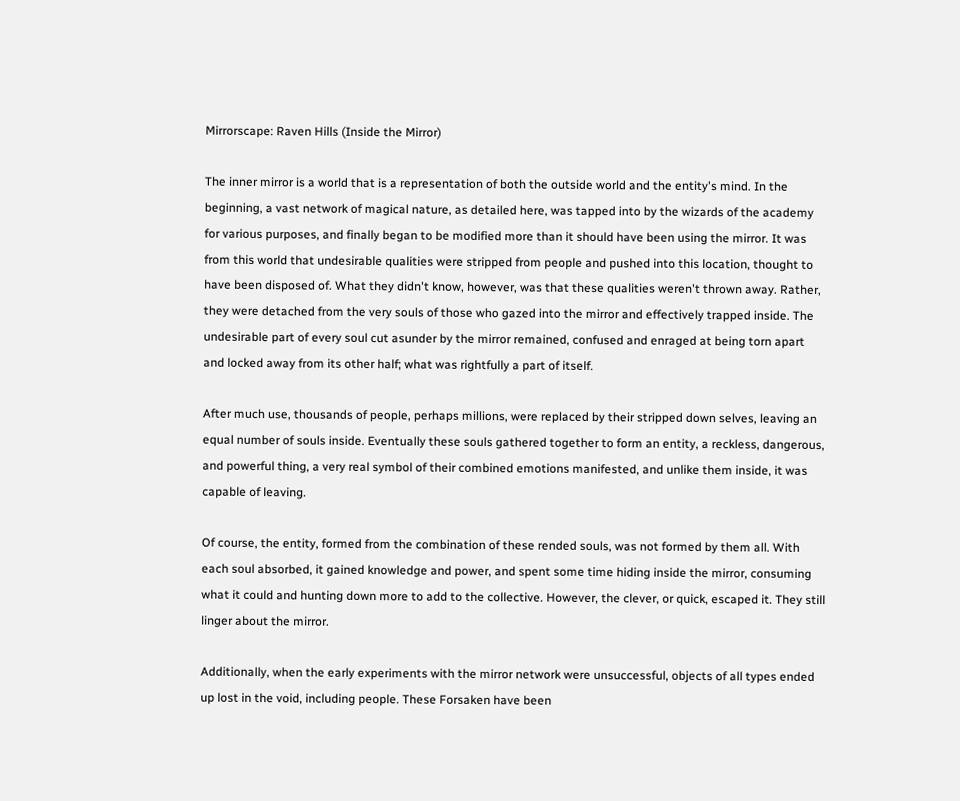Mirrorscape: Raven Hills (Inside the Mirror)

The inner mirror is a world that is a representation of both the outside world and the entity's mind. In the beginning, a vast network of magical nature, as detailed here, was tapped into by the wizards of the academy for various purposes, and finally began to be modified more than it should have been using the mirror. It was from this world that undesirable qualities were stripped from people and pushed into this location, thought to have been disposed of. What they didn't know, however, was that these qualities weren't thrown away. Rather, they were detached from the very souls of those who gazed into the mirror and effectively trapped inside. The undesirable part of every soul cut asunder by the mirror remained, confused and enraged at being torn apart and locked away from its other half; what was rightfully a part of itself.

After much use, thousands of people, perhaps millions, were replaced by their stripped down selves, leaving an equal number of souls inside. Eventually these souls gathered together to form an entity, a reckless, dangerous, and powerful thing, a very real symbol of their combined emotions manifested, and unlike them inside, it was capable of leaving.

Of course, the entity, formed from the combination of these rended souls, was not formed by them all. With each soul absorbed, it gained knowledge and power, and spent some time hiding inside the mirror, consuming what it could and hunting down more to add to the collective. However, the clever, or quick, escaped it. They still linger about the mirror.

Additionally, when the early experiments with the mirror network were unsuccessful, objects of all types ended up lost in the void, including people. These Forsaken have been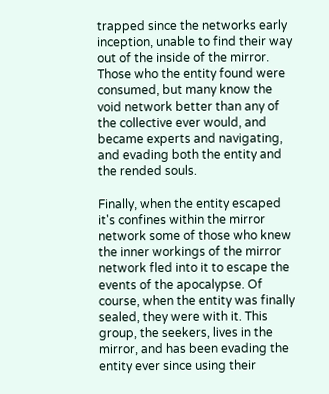trapped since the networks early inception, unable to find their way out of the inside of the mirror. Those who the entity found were consumed, but many know the void network better than any of the collective ever would, and became experts and navigating, and evading both the entity and the rended souls.

Finally, when the entity escaped it's confines within the mirror network some of those who knew the inner workings of the mirror network fled into it to escape the events of the apocalypse. Of course, when the entity was finally sealed, they were with it. This group, the seekers, lives in the mirror, and has been evading the entity ever since using their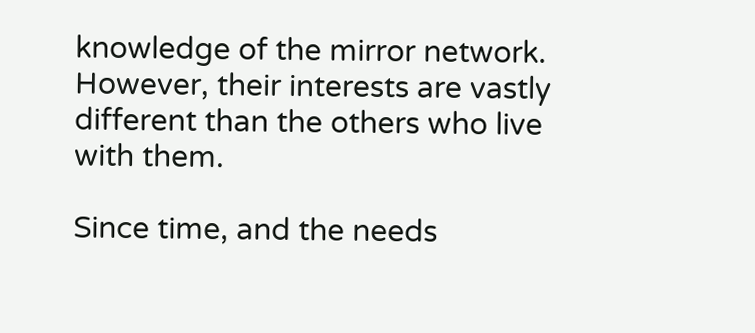knowledge of the mirror network. However, their interests are vastly different than the others who live with them.

Since time, and the needs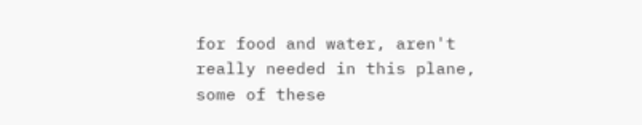for food and water, aren't really needed in this plane, some of these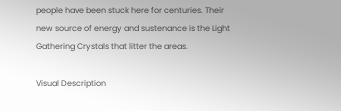people have been stuck here for centuries. Their new source of energy and sustenance is the Light Gathering Crystals that litter the areas.

Visual Description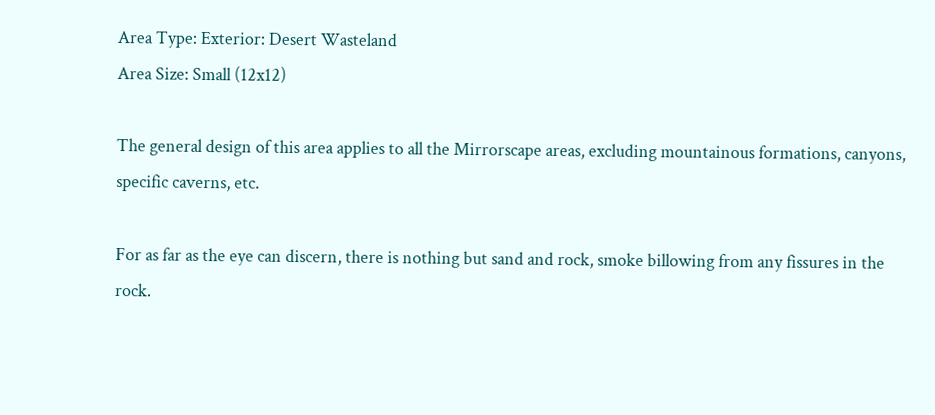Area Type: Exterior: Desert Wasteland
Area Size: Small (12x12)

The general design of this area applies to all the Mirrorscape areas, excluding mountainous formations, canyons, specific caverns, etc.

For as far as the eye can discern, there is nothing but sand and rock, smoke billowing from any fissures in the rock.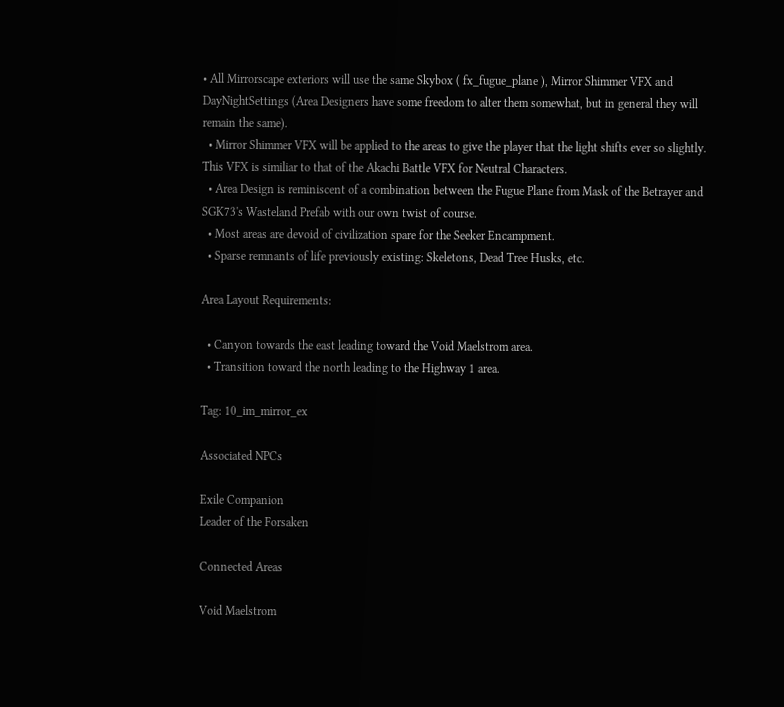• All Mirrorscape exteriors will use the same Skybox ( fx_fugue_plane ), Mirror Shimmer VFX and DayNightSettings (Area Designers have some freedom to alter them somewhat, but in general they will remain the same).
  • Mirror Shimmer VFX will be applied to the areas to give the player that the light shifts ever so slightly. This VFX is similiar to that of the Akachi Battle VFX for Neutral Characters.
  • Area Design is reminiscent of a combination between the Fugue Plane from Mask of the Betrayer and SGK73's Wasteland Prefab with our own twist of course.
  • Most areas are devoid of civilization spare for the Seeker Encampment.
  • Sparse remnants of life previously existing: Skeletons, Dead Tree Husks, etc.

Area Layout Requirements:

  • Canyon towards the east leading toward the Void Maelstrom area.
  • Transition toward the north leading to the Highway 1 area.

Tag: 10_im_mirror_ex

Associated NPCs

Exile Companion
Leader of the Forsaken

Connected Areas

Void Maelstrom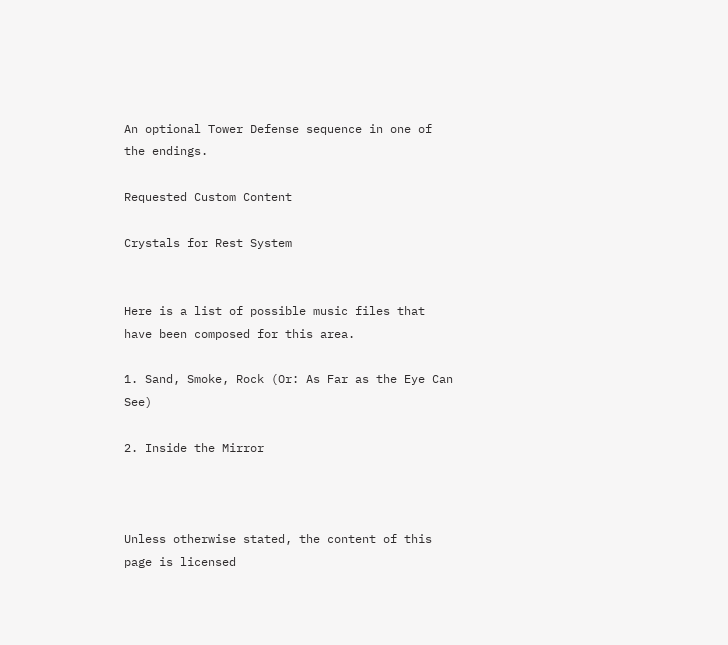An optional Tower Defense sequence in one of the endings.

Requested Custom Content

Crystals for Rest System


Here is a list of possible music files that have been composed for this area.

1. Sand, Smoke, Rock (Or: As Far as the Eye Can See)

2. Inside the Mirror



Unless otherwise stated, the content of this page is licensed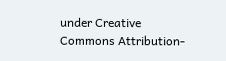under Creative Commons Attribution-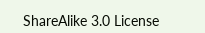ShareAlike 3.0 License